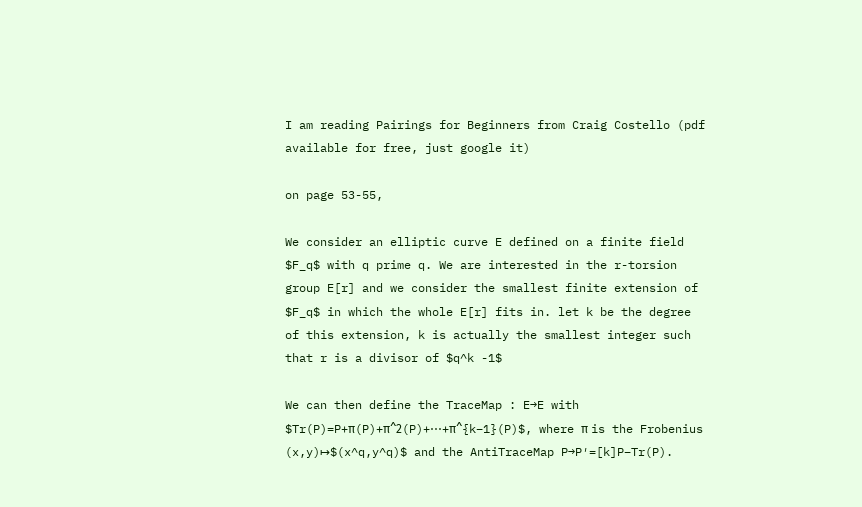I am reading Pairings for Beginners from Craig Costello (pdf available for free, just google it)

on page 53-55,

We consider an elliptic curve E defined on a finite field $F_q$ with q prime q. We are interested in the r-torsion group E[r] and we consider the smallest finite extension of $F_q$ in which the whole E[r] fits in. let k be the degree of this extension, k is actually the smallest integer such that r is a divisor of $q^k -1$

We can then define the TraceMap : E→E with $Tr(P)=P+π(P)+π^2(P)+⋯+π^{k−1}(P)$, where π is the Frobenius (x,y)↦$(x^q,y^q)$ and the AntiTraceMap P→P′=[k]P−Tr(P).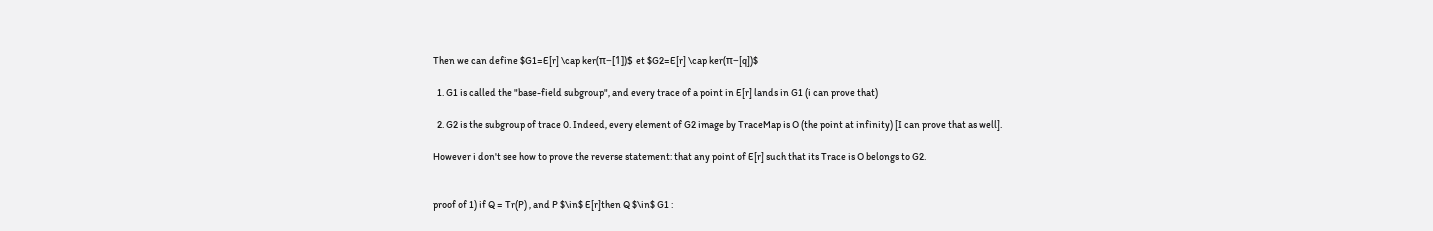Then we can define $G1=E[r] \cap ker(π−[1])$ et $G2=E[r] \cap ker(π−[q])$

  1. G1 is called the "base-field subgroup", and every trace of a point in E[r] lands in G1 (i can prove that)

  2. G2 is the subgroup of trace 0. Indeed, every element of G2 image by TraceMap is O (the point at infinity) [I can prove that as well].

However i don't see how to prove the reverse statement: that any point of E[r] such that its Trace is O belongs to G2.


proof of 1) if Q = Tr(P) , and P $\in$ E[r]then Q $\in$ G1 :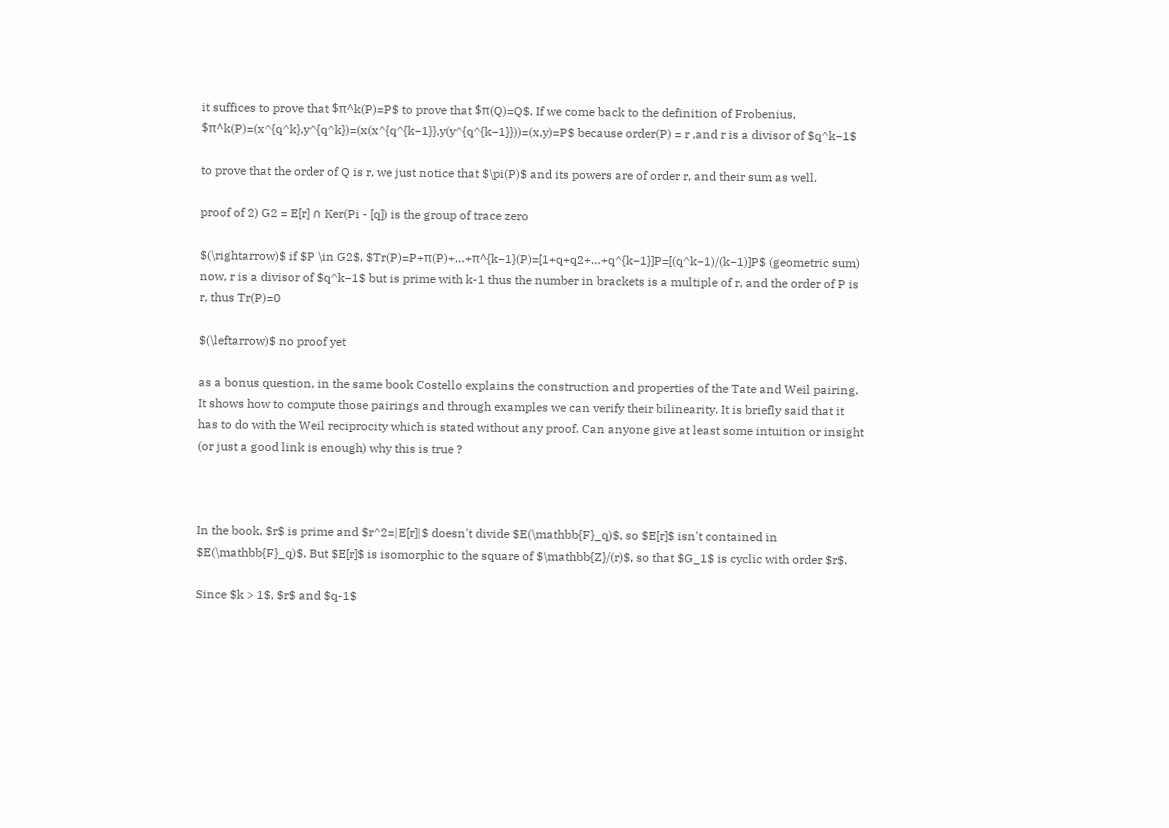it suffices to prove that $π^k(P)=P$ to prove that $π(Q)=Q$. If we come back to the definition of Frobenius, $π^k(P)=(x^{q^k},y^{q^k})=(x(x^{q^{k−1}},y(y^{q^{k−1}}))=(x,y)=P$ because order(P) = r ,and r is a divisor of $q^k−1$

to prove that the order of Q is r, we just notice that $\pi(P)$ and its powers are of order r, and their sum as well.

proof of 2) G2 = E[r] ∩ Ker(Pi - [q]) is the group of trace zero

$(\rightarrow)$ if $P \in G2$, $Tr(P)=P+π(P)+…+π^{k−1}(P)=[1+q+q2+…+q^{k−1}]P=[(q^k−1)/(k−1)]P$ (geometric sum) now, r is a divisor of $q^k−1$ but is prime with k-1 thus the number in brackets is a multiple of r, and the order of P is r, thus Tr(P)=0

$(\leftarrow)$ no proof yet

as a bonus question, in the same book Costello explains the construction and properties of the Tate and Weil pairing. It shows how to compute those pairings and through examples we can verify their bilinearity. It is briefly said that it has to do with the Weil reciprocity which is stated without any proof. Can anyone give at least some intuition or insight (or just a good link is enough) why this is true ?



In the book, $r$ is prime and $r^2=|E[r]|$ doesn't divide $E(\mathbb{F}_q)$, so $E[r]$ isn't contained in $E(\mathbb{F}_q)$. But $E[r]$ is isomorphic to the square of $\mathbb{Z}/(r)$, so that $G_1$ is cyclic with order $r$.

Since $k > 1$, $r$ and $q-1$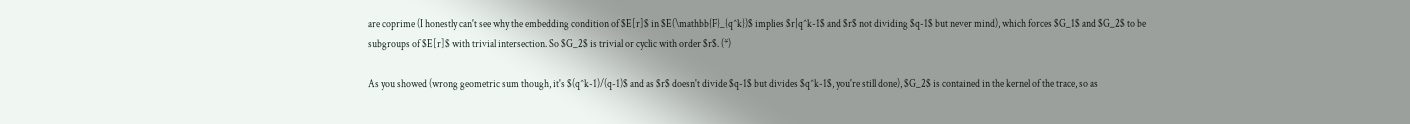are coprime (I honestly can't see why the embedding condition of $E[r]$ in $E(\mathbb{F}_{q^k})$ implies $r|q^k-1$ and $r$ not dividing $q-1$ but never mind), which forces $G_1$ and $G_2$ to be subgroups of $E[r]$ with trivial intersection. So $G_2$ is trivial or cyclic with order $r$. (*)

As you showed (wrong geometric sum though, it's $(q^k-1)/(q-1)$ and as $r$ doesn't divide $q-1$ but divides $q^k-1$, you're still done), $G_2$ is contained in the kernel of the trace, so as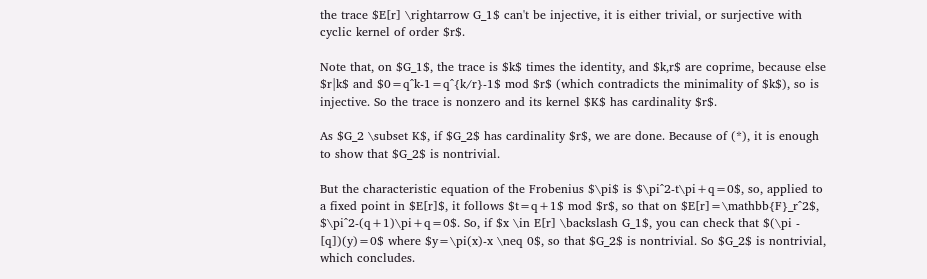the trace $E[r] \rightarrow G_1$ can't be injective, it is either trivial, or surjective with cyclic kernel of order $r$.

Note that, on $G_1$, the trace is $k$ times the identity, and $k,r$ are coprime, because else $r|k$ and $0=q^k-1=q^{k/r}-1$ mod $r$ (which contradicts the minimality of $k$), so is injective. So the trace is nonzero and its kernel $K$ has cardinality $r$.

As $G_2 \subset K$, if $G_2$ has cardinality $r$, we are done. Because of (*), it is enough to show that $G_2$ is nontrivial.

But the characteristic equation of the Frobenius $\pi$ is $\pi^2-t\pi+q=0$, so, applied to a fixed point in $E[r]$, it follows $t=q+1$ mod $r$, so that on $E[r]=\mathbb{F}_r^2$, $\pi^2-(q+1)\pi+q=0$. So, if $x \in E[r] \backslash G_1$, you can check that $(\pi - [q])(y)=0$ where $y=\pi(x)-x \neq 0$, so that $G_2$ is nontrivial. So $G_2$ is nontrivial, which concludes.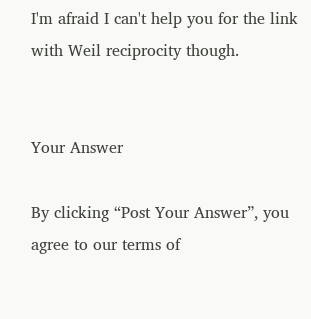I'm afraid I can't help you for the link with Weil reciprocity though.


Your Answer

By clicking “Post Your Answer”, you agree to our terms of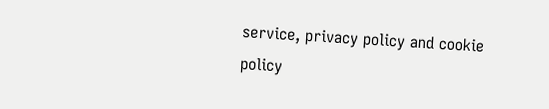service, privacy policy and cookie policy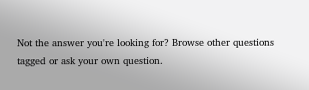Not the answer you're looking for? Browse other questions tagged or ask your own question.